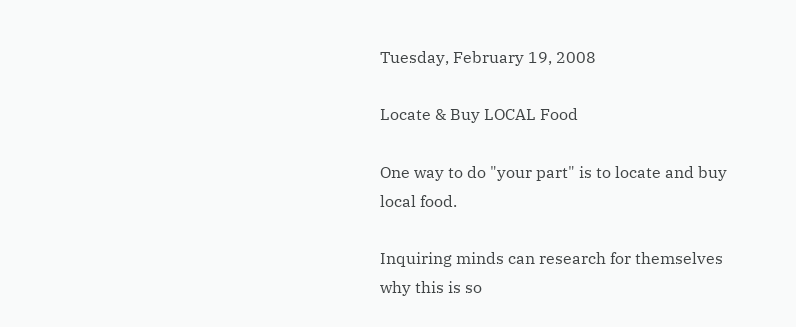Tuesday, February 19, 2008

Locate & Buy LOCAL Food

One way to do "your part" is to locate and buy local food.

Inquiring minds can research for themselves why this is so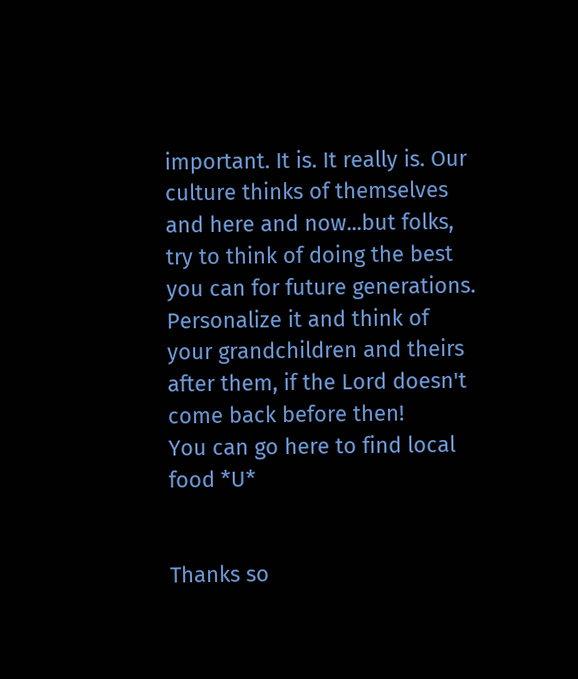important. It is. It really is. Our culture thinks of themselves and here and now...but folks, try to think of doing the best you can for future generations. Personalize it and think of your grandchildren and theirs after them, if the Lord doesn't come back before then!
You can go here to find local food *U*


Thanks so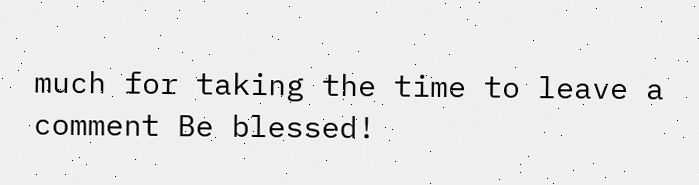much for taking the time to leave a comment Be blessed!